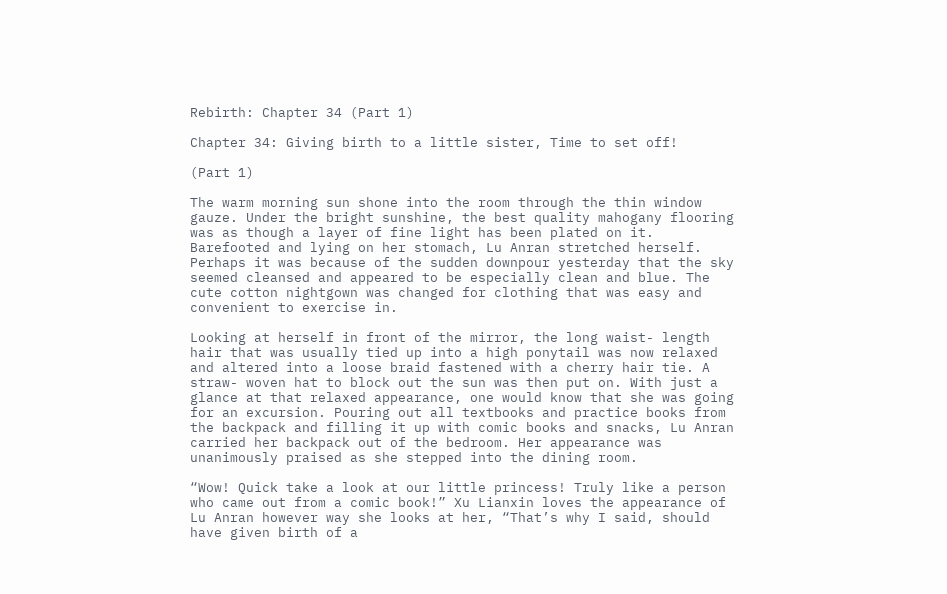Rebirth: Chapter 34 (Part 1)

Chapter 34: Giving birth to a little sister, Time to set off!

(Part 1)

The warm morning sun shone into the room through the thin window gauze. Under the bright sunshine, the best quality mahogany flooring was as though a layer of fine light has been plated on it. Barefooted and lying on her stomach, Lu Anran stretched herself. Perhaps it was because of the sudden downpour yesterday that the sky seemed cleansed and appeared to be especially clean and blue. The cute cotton nightgown was changed for clothing that was easy and convenient to exercise in.

Looking at herself in front of the mirror, the long waist- length hair that was usually tied up into a high ponytail was now relaxed and altered into a loose braid fastened with a cherry hair tie. A straw- woven hat to block out the sun was then put on. With just a glance at that relaxed appearance, one would know that she was going for an excursion. Pouring out all textbooks and practice books from the backpack and filling it up with comic books and snacks, Lu Anran carried her backpack out of the bedroom. Her appearance was unanimously praised as she stepped into the dining room.

“Wow! Quick take a look at our little princess! Truly like a person who came out from a comic book!” Xu Lianxin loves the appearance of Lu Anran however way she looks at her, “That’s why I said, should have given birth of a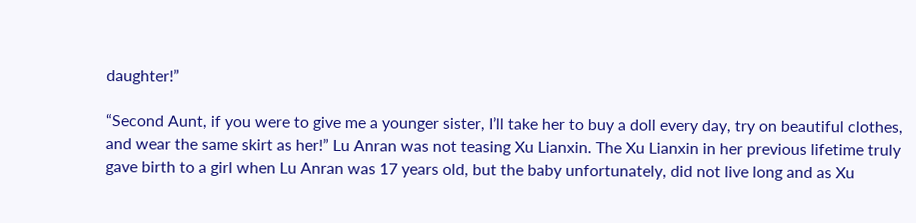daughter!”

“Second Aunt, if you were to give me a younger sister, I’ll take her to buy a doll every day, try on beautiful clothes, and wear the same skirt as her!” Lu Anran was not teasing Xu Lianxin. The Xu Lianxin in her previous lifetime truly gave birth to a girl when Lu Anran was 17 years old, but the baby unfortunately, did not live long and as Xu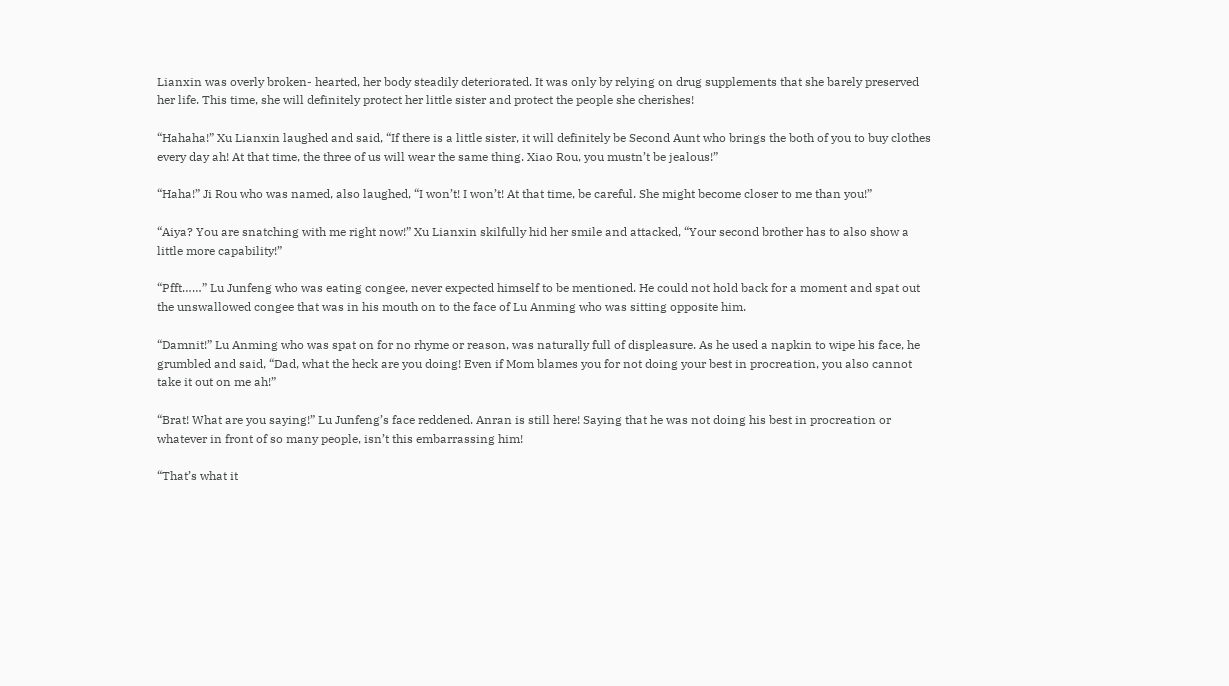Lianxin was overly broken- hearted, her body steadily deteriorated. It was only by relying on drug supplements that she barely preserved her life. This time, she will definitely protect her little sister and protect the people she cherishes!

“Hahaha!” Xu Lianxin laughed and said, “If there is a little sister, it will definitely be Second Aunt who brings the both of you to buy clothes every day ah! At that time, the three of us will wear the same thing. Xiao Rou, you mustn’t be jealous!”

“Haha!” Ji Rou who was named, also laughed, “I won’t! I won’t! At that time, be careful. She might become closer to me than you!”

“Aiya? You are snatching with me right now!” Xu Lianxin skilfully hid her smile and attacked, “Your second brother has to also show a little more capability!”

“Pfft……” Lu Junfeng who was eating congee, never expected himself to be mentioned. He could not hold back for a moment and spat out the unswallowed congee that was in his mouth on to the face of Lu Anming who was sitting opposite him.

“Damnit!” Lu Anming who was spat on for no rhyme or reason, was naturally full of displeasure. As he used a napkin to wipe his face, he grumbled and said, “Dad, what the heck are you doing! Even if Mom blames you for not doing your best in procreation, you also cannot take it out on me ah!”

“Brat! What are you saying!” Lu Junfeng’s face reddened. Anran is still here! Saying that he was not doing his best in procreation or whatever in front of so many people, isn’t this embarrassing him!

“That’s what it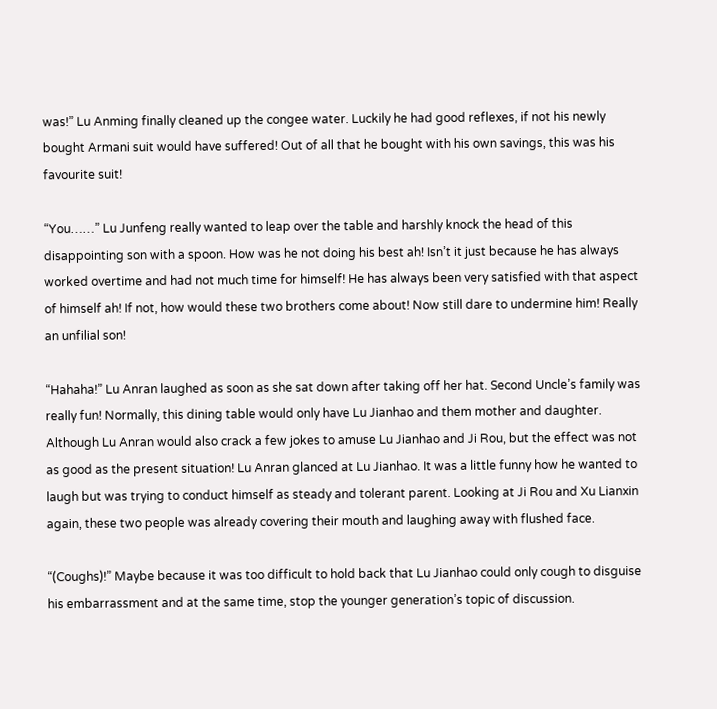was!” Lu Anming finally cleaned up the congee water. Luckily he had good reflexes, if not his newly bought Armani suit would have suffered! Out of all that he bought with his own savings, this was his favourite suit!

“You……” Lu Junfeng really wanted to leap over the table and harshly knock the head of this disappointing son with a spoon. How was he not doing his best ah! Isn’t it just because he has always worked overtime and had not much time for himself! He has always been very satisfied with that aspect of himself ah! If not, how would these two brothers come about! Now still dare to undermine him! Really an unfilial son!

“Hahaha!” Lu Anran laughed as soon as she sat down after taking off her hat. Second Uncle’s family was really fun! Normally, this dining table would only have Lu Jianhao and them mother and daughter. Although Lu Anran would also crack a few jokes to amuse Lu Jianhao and Ji Rou, but the effect was not as good as the present situation! Lu Anran glanced at Lu Jianhao. It was a little funny how he wanted to laugh but was trying to conduct himself as steady and tolerant parent. Looking at Ji Rou and Xu Lianxin again, these two people was already covering their mouth and laughing away with flushed face.

“(Coughs)!” Maybe because it was too difficult to hold back that Lu Jianhao could only cough to disguise his embarrassment and at the same time, stop the younger generation’s topic of discussion.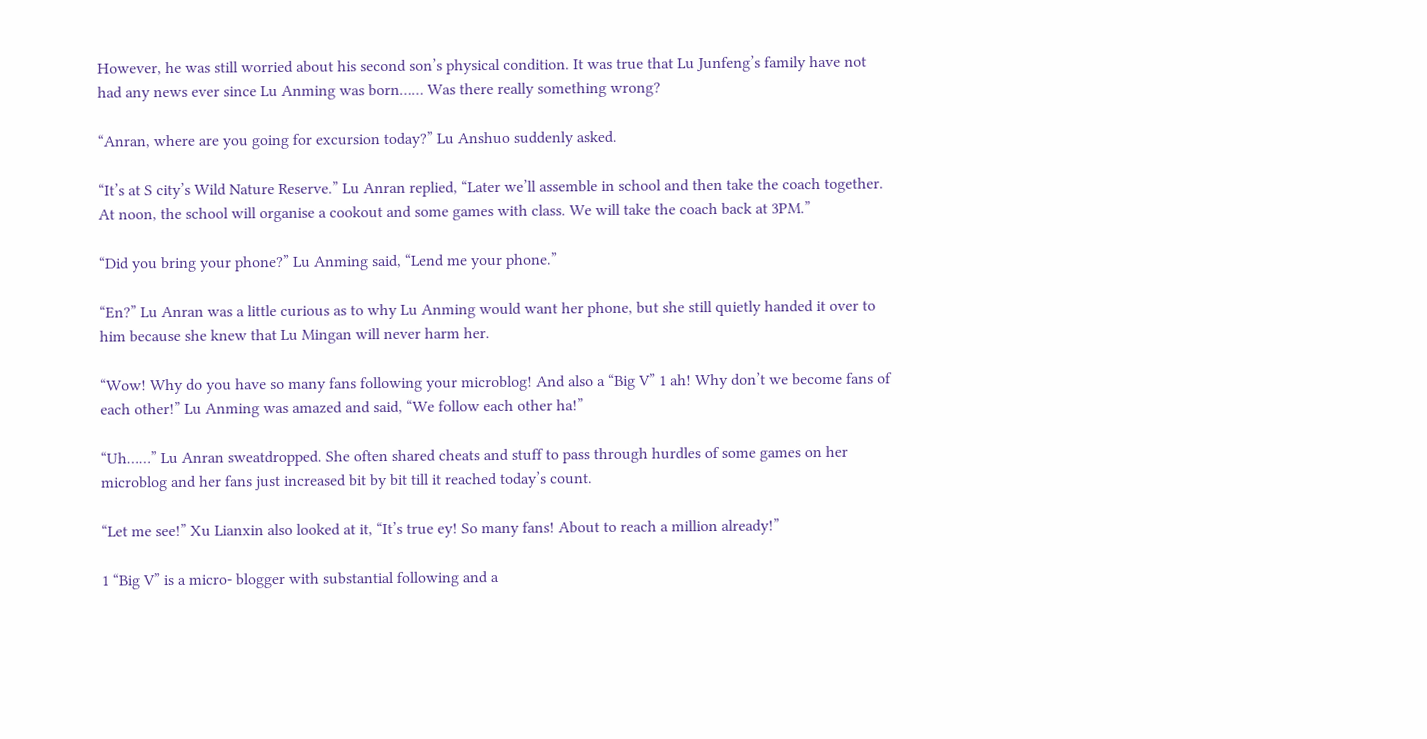However, he was still worried about his second son’s physical condition. It was true that Lu Junfeng’s family have not had any news ever since Lu Anming was born…… Was there really something wrong?

“Anran, where are you going for excursion today?” Lu Anshuo suddenly asked.

“It’s at S city’s Wild Nature Reserve.” Lu Anran replied, “Later we’ll assemble in school and then take the coach together. At noon, the school will organise a cookout and some games with class. We will take the coach back at 3PM.”

“Did you bring your phone?” Lu Anming said, “Lend me your phone.”

“En?” Lu Anran was a little curious as to why Lu Anming would want her phone, but she still quietly handed it over to him because she knew that Lu Mingan will never harm her.

“Wow! Why do you have so many fans following your microblog! And also a “Big V” 1 ah! Why don’t we become fans of each other!” Lu Anming was amazed and said, “We follow each other ha!”

“Uh……” Lu Anran sweatdropped. She often shared cheats and stuff to pass through hurdles of some games on her microblog and her fans just increased bit by bit till it reached today’s count.

“Let me see!” Xu Lianxin also looked at it, “It’s true ey! So many fans! About to reach a million already!”

1 “Big V” is a micro- blogger with substantial following and a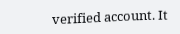verified account. It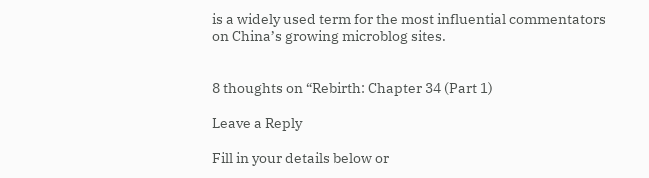is a widely used term for the most influential commentators on China’s growing microblog sites.


8 thoughts on “Rebirth: Chapter 34 (Part 1)

Leave a Reply

Fill in your details below or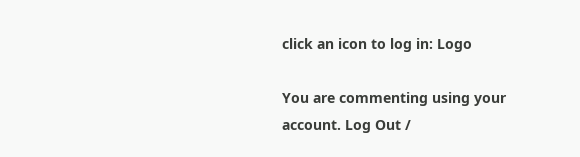click an icon to log in: Logo

You are commenting using your account. Log Out /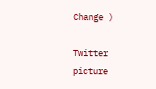Change )

Twitter picture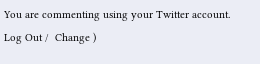You are commenting using your Twitter account. Log Out /  Change )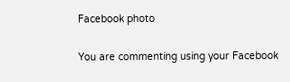Facebook photo

You are commenting using your Facebook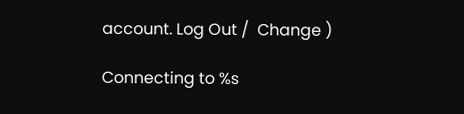account. Log Out /  Change )

Connecting to %s